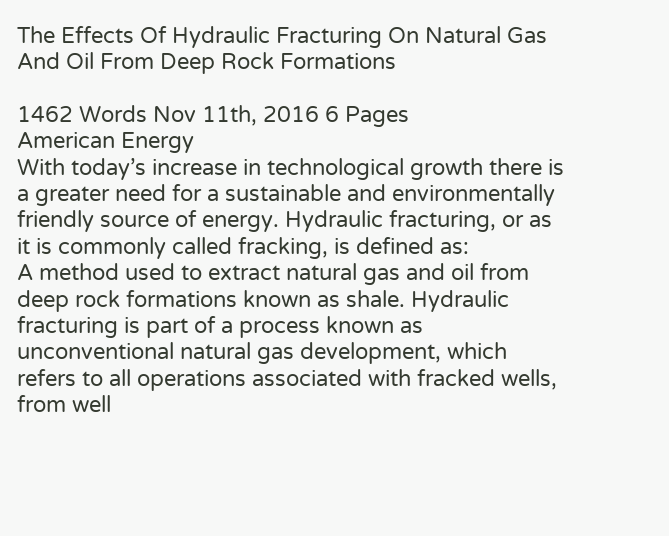The Effects Of Hydraulic Fracturing On Natural Gas And Oil From Deep Rock Formations

1462 Words Nov 11th, 2016 6 Pages
American Energy
With today’s increase in technological growth there is a greater need for a sustainable and environmentally friendly source of energy. Hydraulic fracturing, or as it is commonly called fracking, is defined as:
A method used to extract natural gas and oil from deep rock formations known as shale. Hydraulic fracturing is part of a process known as unconventional natural gas development, which refers to all operations associated with fracked wells, from well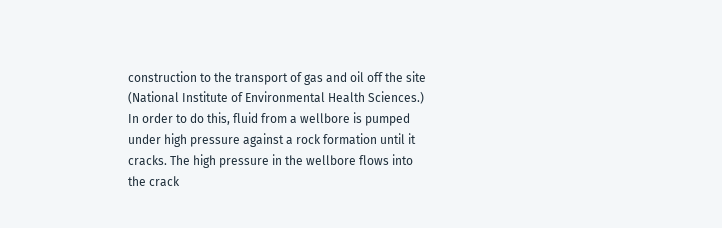construction to the transport of gas and oil off the site (National Institute of Environmental Health Sciences.) In order to do this, fluid from a wellbore is pumped under high pressure against a rock formation until it cracks. The high pressure in the wellbore flows into the crack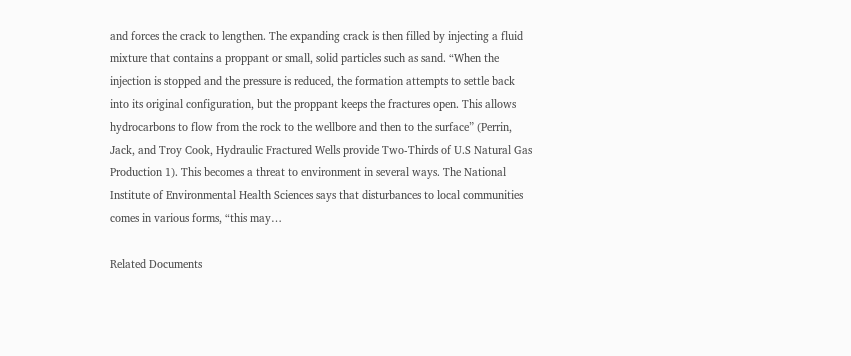and forces the crack to lengthen. The expanding crack is then filled by injecting a fluid mixture that contains a proppant or small, solid particles such as sand. “When the injection is stopped and the pressure is reduced, the formation attempts to settle back into its original configuration, but the proppant keeps the fractures open. This allows hydrocarbons to flow from the rock to the wellbore and then to the surface” (Perrin, Jack, and Troy Cook, Hydraulic Fractured Wells provide Two-Thirds of U.S Natural Gas Production 1). This becomes a threat to environment in several ways. The National Institute of Environmental Health Sciences says that disturbances to local communities comes in various forms, “this may…

Related Documents